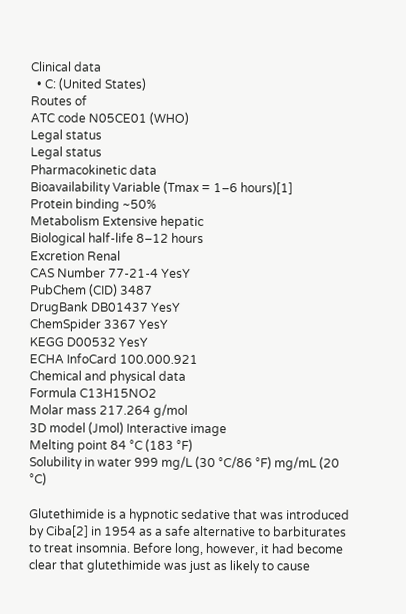Clinical data
  • C: (United States)
Routes of
ATC code N05CE01 (WHO)
Legal status
Legal status
Pharmacokinetic data
Bioavailability Variable (Tmax = 1–6 hours)[1]
Protein binding ~50%
Metabolism Extensive hepatic
Biological half-life 8–12 hours
Excretion Renal
CAS Number 77-21-4 YesY
PubChem (CID) 3487
DrugBank DB01437 YesY
ChemSpider 3367 YesY
KEGG D00532 YesY
ECHA InfoCard 100.000.921
Chemical and physical data
Formula C13H15NO2
Molar mass 217.264 g/mol
3D model (Jmol) Interactive image
Melting point 84 °C (183 °F)
Solubility in water 999 mg/L (30 °C/86 °F) mg/mL (20 °C)

Glutethimide is a hypnotic sedative that was introduced by Ciba[2] in 1954 as a safe alternative to barbiturates to treat insomnia. Before long, however, it had become clear that glutethimide was just as likely to cause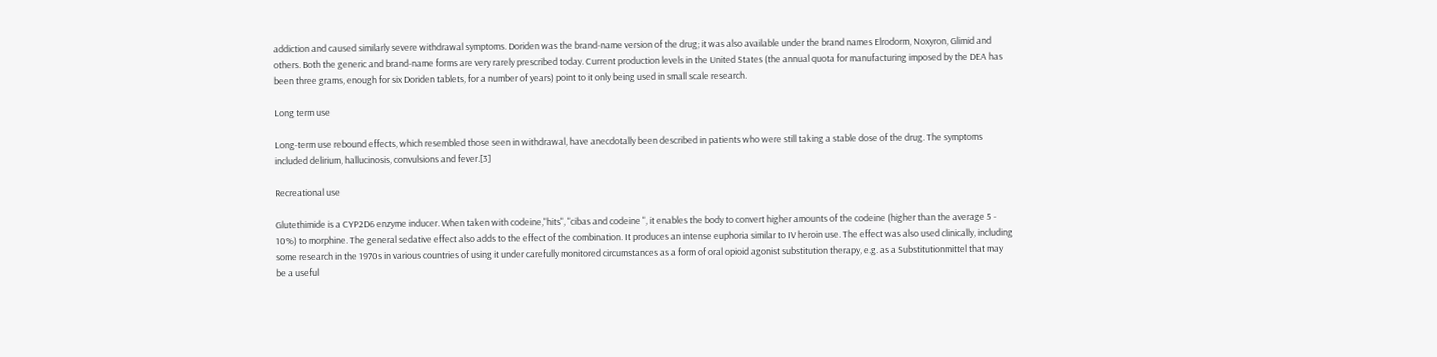addiction and caused similarly severe withdrawal symptoms. Doriden was the brand-name version of the drug; it was also available under the brand names Elrodorm, Noxyron, Glimid and others. Both the generic and brand-name forms are very rarely prescribed today. Current production levels in the United States (the annual quota for manufacturing imposed by the DEA has been three grams, enough for six Doriden tablets, for a number of years) point to it only being used in small scale research.

Long term use

Long-term use rebound effects, which resembled those seen in withdrawal, have anecdotally been described in patients who were still taking a stable dose of the drug. The symptoms included delirium, hallucinosis, convulsions and fever.[3]

Recreational use

Glutethimide is a CYP2D6 enzyme inducer. When taken with codeine,"hits", "cibas and codeine ", it enables the body to convert higher amounts of the codeine (higher than the average 5 - 10%) to morphine. The general sedative effect also adds to the effect of the combination. It produces an intense euphoria similar to IV heroin use. The effect was also used clinically, including some research in the 1970s in various countries of using it under carefully monitored circumstances as a form of oral opioid agonist substitution therapy, e.g. as a Substitutionmittel that may be a useful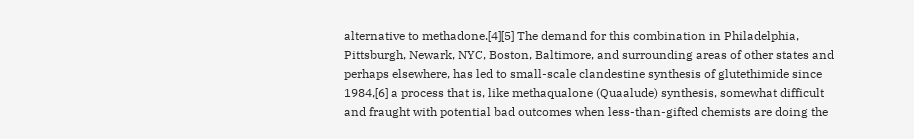alternative to methadone.[4][5] The demand for this combination in Philadelphia, Pittsburgh, Newark, NYC, Boston, Baltimore, and surrounding areas of other states and perhaps elsewhere, has led to small-scale clandestine synthesis of glutethimide since 1984,[6] a process that is, like methaqualone (Quaalude) synthesis, somewhat difficult and fraught with potential bad outcomes when less-than-gifted chemists are doing the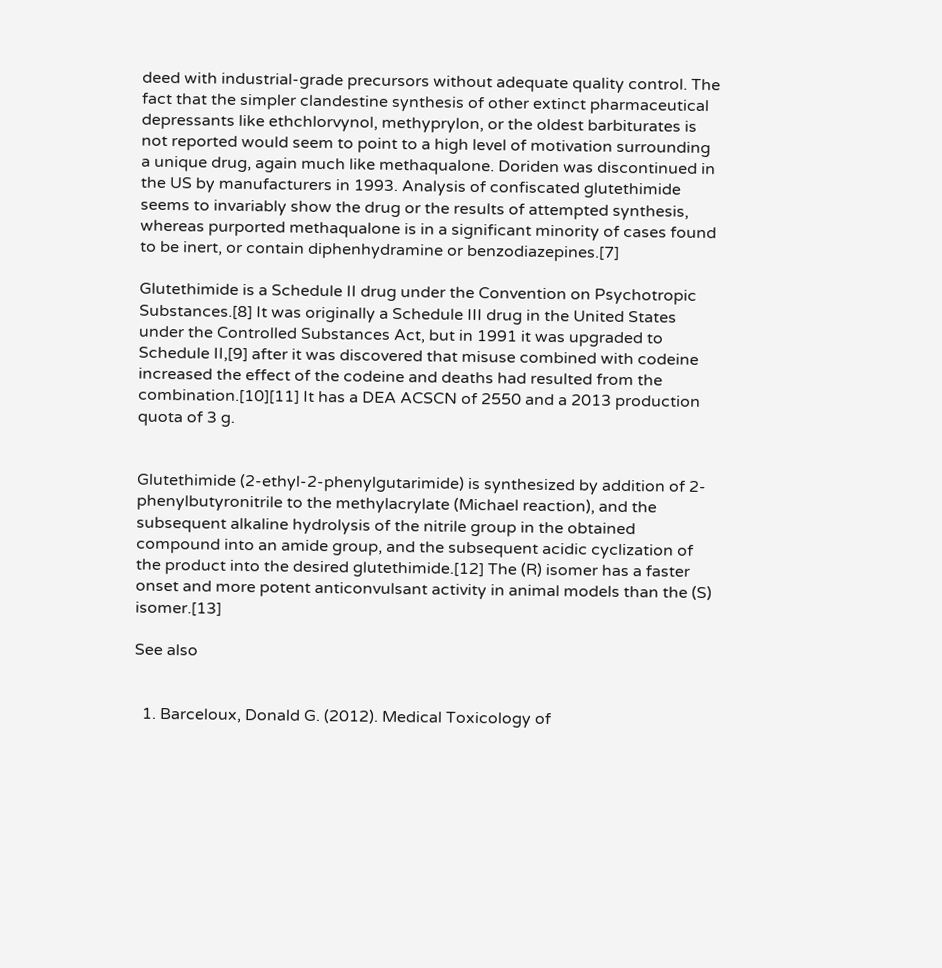deed with industrial-grade precursors without adequate quality control. The fact that the simpler clandestine synthesis of other extinct pharmaceutical depressants like ethchlorvynol, methyprylon, or the oldest barbiturates is not reported would seem to point to a high level of motivation surrounding a unique drug, again much like methaqualone. Doriden was discontinued in the US by manufacturers in 1993. Analysis of confiscated glutethimide seems to invariably show the drug or the results of attempted synthesis, whereas purported methaqualone is in a significant minority of cases found to be inert, or contain diphenhydramine or benzodiazepines.[7]

Glutethimide is a Schedule II drug under the Convention on Psychotropic Substances.[8] It was originally a Schedule III drug in the United States under the Controlled Substances Act, but in 1991 it was upgraded to Schedule II,[9] after it was discovered that misuse combined with codeine increased the effect of the codeine and deaths had resulted from the combination.[10][11] It has a DEA ACSCN of 2550 and a 2013 production quota of 3 g.


Glutethimide (2-ethyl-2-phenylgutarimide) is synthesized by addition of 2-phenylbutyronitrile to the methylacrylate (Michael reaction), and the subsequent alkaline hydrolysis of the nitrile group in the obtained compound into an amide group, and the subsequent acidic cyclization of the product into the desired glutethimide.[12] The (R) isomer has a faster onset and more potent anticonvulsant activity in animal models than the (S) isomer.[13]

See also


  1. Barceloux, Donald G. (2012). Medical Toxicology of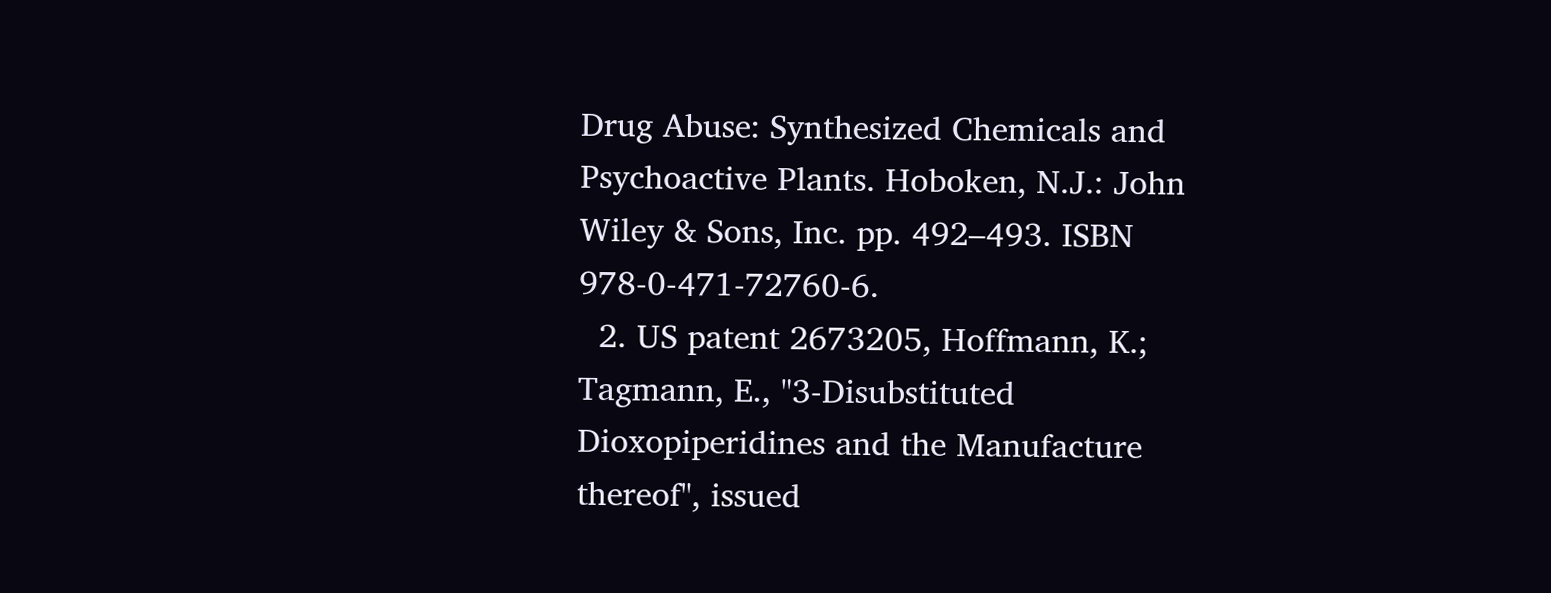Drug Abuse: Synthesized Chemicals and Psychoactive Plants. Hoboken, N.J.: John Wiley & Sons, Inc. pp. 492–493. ISBN 978-0-471-72760-6.
  2. US patent 2673205, Hoffmann, K.; Tagmann, E., "3-Disubstituted Dioxopiperidines and the Manufacture thereof", issued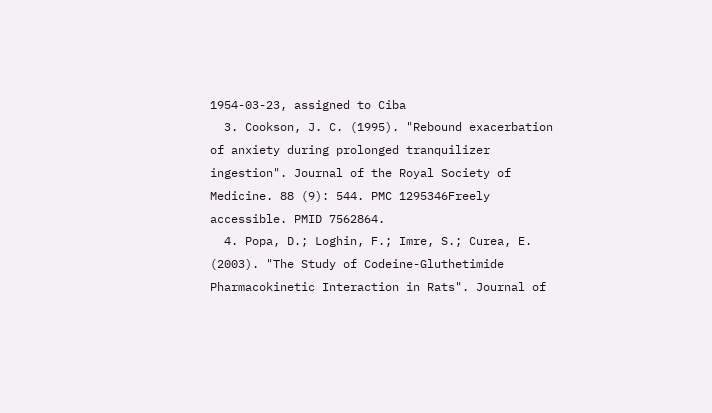1954-03-23, assigned to Ciba
  3. Cookson, J. C. (1995). "Rebound exacerbation of anxiety during prolonged tranquilizer ingestion". Journal of the Royal Society of Medicine. 88 (9): 544. PMC 1295346Freely accessible. PMID 7562864.
  4. Popa, D.; Loghin, F.; Imre, S.; Curea, E. (2003). "The Study of Codeine-Gluthetimide Pharmacokinetic Interaction in Rats". Journal of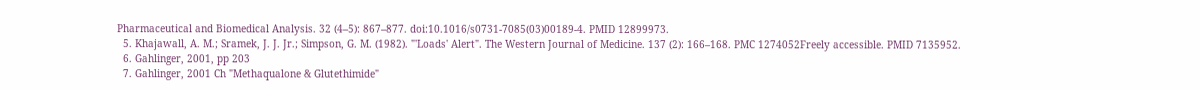Pharmaceutical and Biomedical Analysis. 32 (4–5): 867–877. doi:10.1016/s0731-7085(03)00189-4. PMID 12899973.
  5. Khajawall, A. M.; Sramek, J. J. Jr.; Simpson, G. M. (1982). "'Loads' Alert". The Western Journal of Medicine. 137 (2): 166–168. PMC 1274052Freely accessible. PMID 7135952.
  6. Gahlinger, 2001, pp 203
  7. Gahlinger, 2001 Ch "Methaqualone & Glutethimide"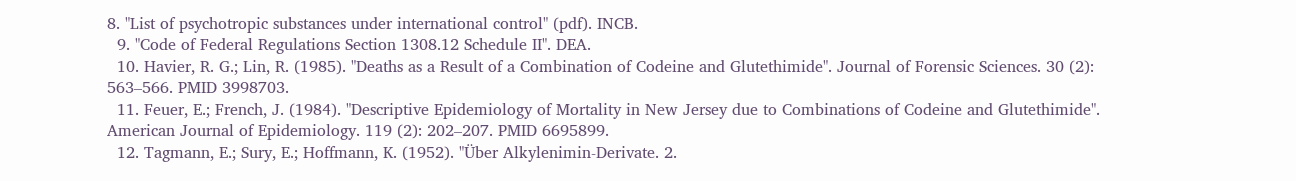8. "List of psychotropic substances under international control" (pdf). INCB.
  9. "Code of Federal Regulations Section 1308.12 Schedule II". DEA.
  10. Havier, R. G.; Lin, R. (1985). "Deaths as a Result of a Combination of Codeine and Glutethimide". Journal of Forensic Sciences. 30 (2): 563–566. PMID 3998703.
  11. Feuer, E.; French, J. (1984). "Descriptive Epidemiology of Mortality in New Jersey due to Combinations of Codeine and Glutethimide". American Journal of Epidemiology. 119 (2): 202–207. PMID 6695899.
  12. Tagmann, E.; Sury, E.; Hoffmann, K. (1952). "Über Alkylenimin-Derivate. 2.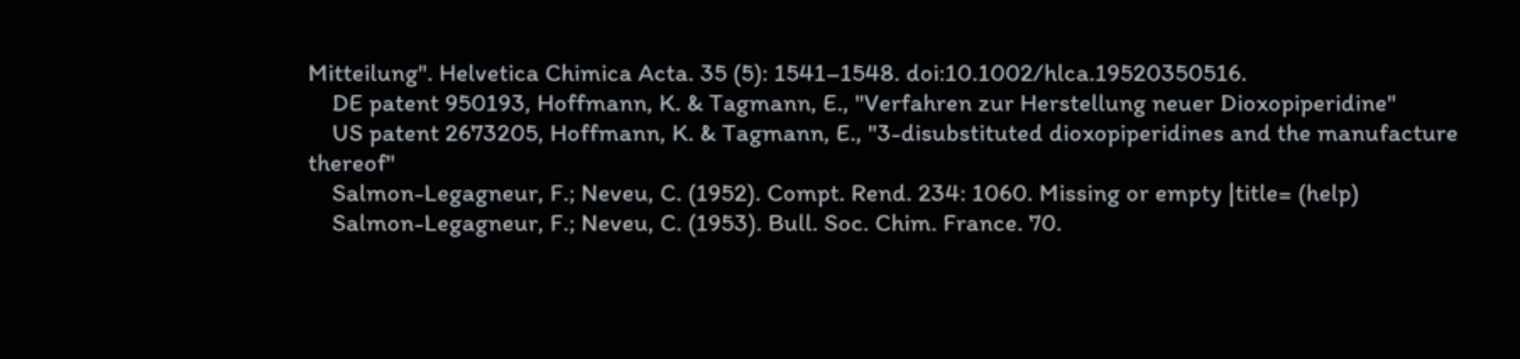Mitteilung". Helvetica Chimica Acta. 35 (5): 1541–1548. doi:10.1002/hlca.19520350516.
    DE patent 950193, Hoffmann, K. & Tagmann, E., "Verfahren zur Herstellung neuer Dioxopiperidine"
    US patent 2673205, Hoffmann, K. & Tagmann, E., "3-disubstituted dioxopiperidines and the manufacture thereof"
    Salmon-Legagneur, F.; Neveu, C. (1952). Compt. Rend. 234: 1060. Missing or empty |title= (help)
    Salmon-Legagneur, F.; Neveu, C. (1953). Bull. Soc. Chim. France. 70.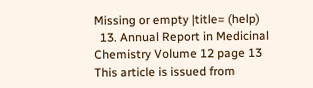Missing or empty |title= (help)
  13. Annual Report in Medicinal Chemistry Volume 12 page 13
This article is issued from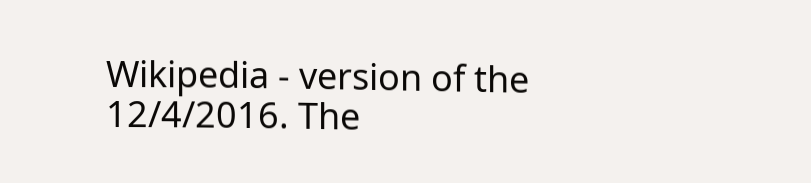Wikipedia - version of the 12/4/2016. The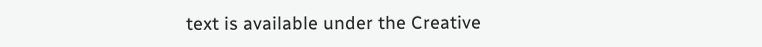text is available under the Creative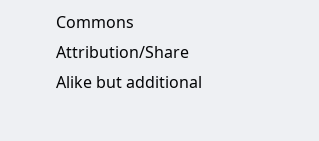Commons Attribution/Share Alike but additional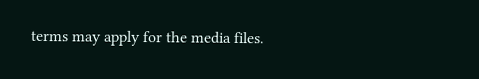terms may apply for the media files.